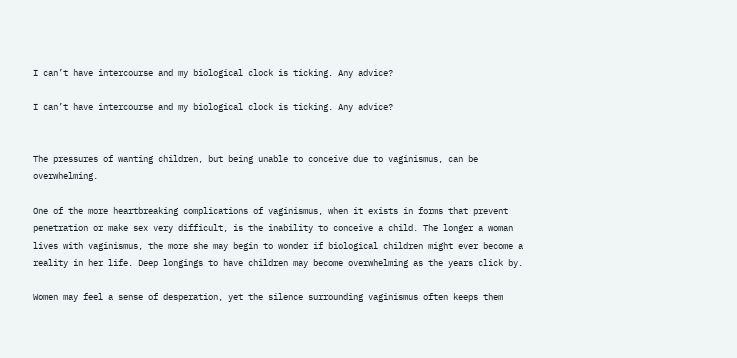I can’t have intercourse and my biological clock is ticking. Any advice?

I can’t have intercourse and my biological clock is ticking. Any advice?


The pressures of wanting children, but being unable to conceive due to vaginismus, can be overwhelming.

One of the more heartbreaking complications of vaginismus, when it exists in forms that prevent penetration or make sex very difficult, is the inability to conceive a child. The longer a woman lives with vaginismus, the more she may begin to wonder if biological children might ever become a reality in her life. Deep longings to have children may become overwhelming as the years click by.

Women may feel a sense of desperation, yet the silence surrounding vaginismus often keeps them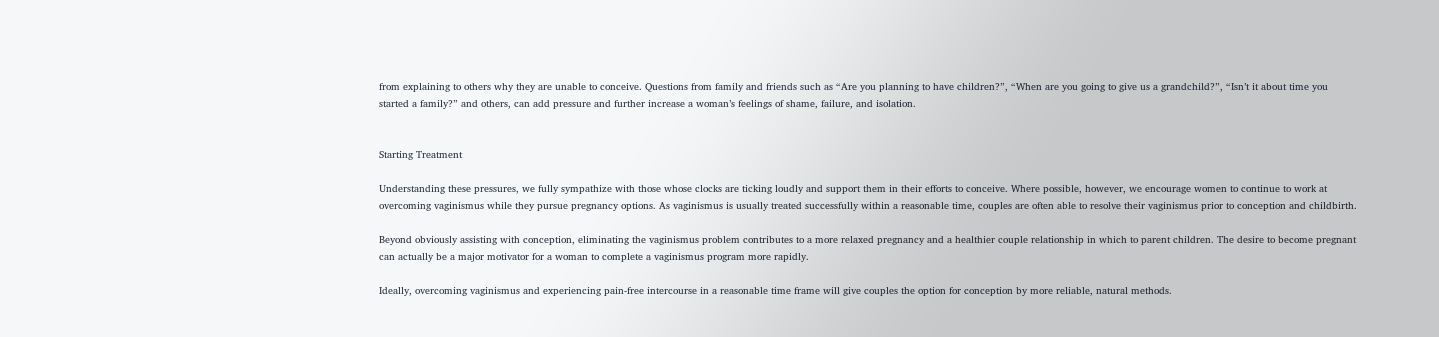from explaining to others why they are unable to conceive. Questions from family and friends such as “Are you planning to have children?”, “When are you going to give us a grandchild?”, “Isn’t it about time you started a family?” and others, can add pressure and further increase a woman’s feelings of shame, failure, and isolation.


Starting Treatment

Understanding these pressures, we fully sympathize with those whose clocks are ticking loudly and support them in their efforts to conceive. Where possible, however, we encourage women to continue to work at overcoming vaginismus while they pursue pregnancy options. As vaginismus is usually treated successfully within a reasonable time, couples are often able to resolve their vaginismus prior to conception and childbirth.

Beyond obviously assisting with conception, eliminating the vaginismus problem contributes to a more relaxed pregnancy and a healthier couple relationship in which to parent children. The desire to become pregnant can actually be a major motivator for a woman to complete a vaginismus program more rapidly.

Ideally, overcoming vaginismus and experiencing pain-free intercourse in a reasonable time frame will give couples the option for conception by more reliable, natural methods.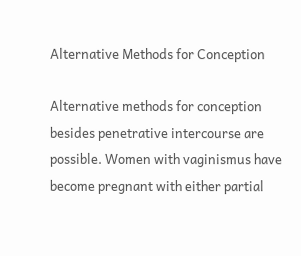Alternative Methods for Conception

Alternative methods for conception besides penetrative intercourse are possible. Women with vaginismus have become pregnant with either partial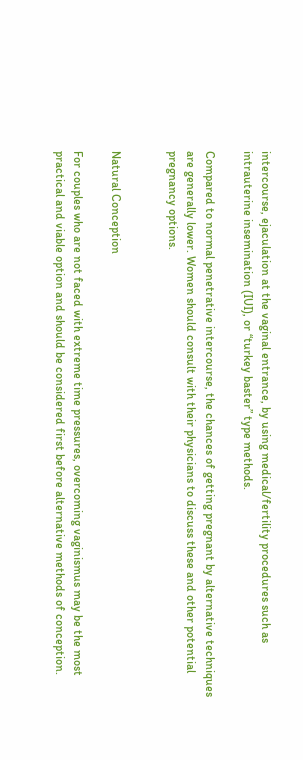intercourse, ejaculation at the vaginal entrance, by using medical/fertility procedures such as intrauterine insemination (IUI), or “turkey baster” type methods.

Compared to normal penetrative intercourse, the chances of getting pregnant by alternative techniques are generally lower. Women should consult with their physicians to discuss these and other potential pregnancy options.


Natural Conception

For couples who are not faced with extreme time pressures, overcoming vaginismus may be the most practical and viable option and should be considered first before alternative methods of conception.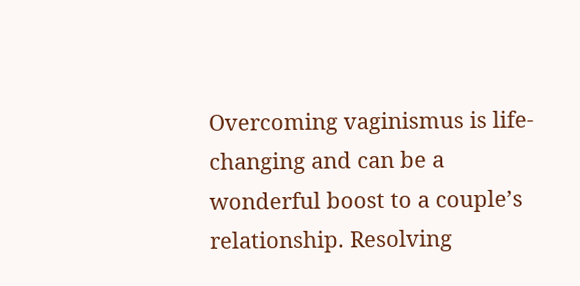Overcoming vaginismus is life-changing and can be a wonderful boost to a couple’s relationship. Resolving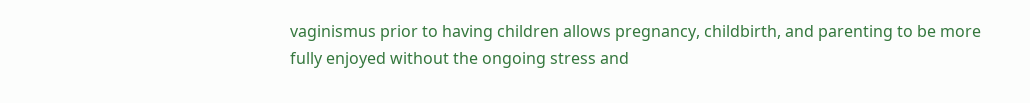vaginismus prior to having children allows pregnancy, childbirth, and parenting to be more fully enjoyed without the ongoing stress and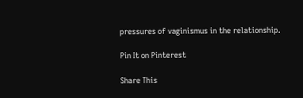pressures of vaginismus in the relationship.

Pin It on Pinterest

Share This